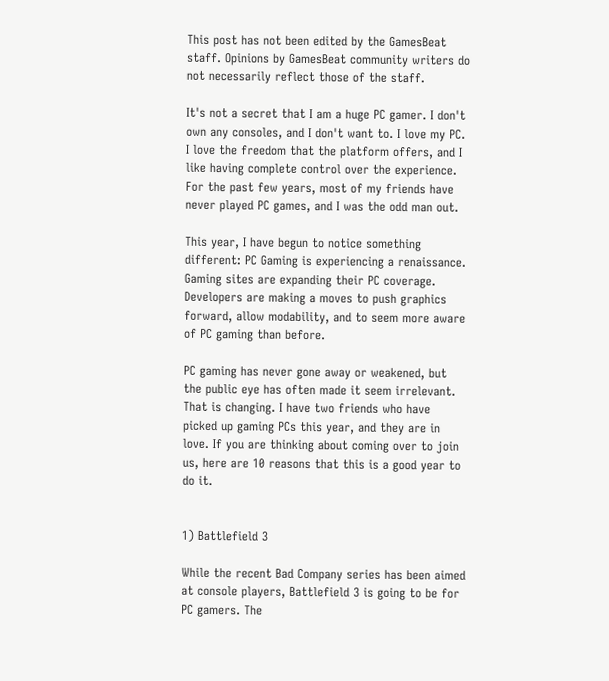This post has not been edited by the GamesBeat staff. Opinions by GamesBeat community writers do not necessarily reflect those of the staff.

It's not a secret that I am a huge PC gamer. I don't own any consoles, and I don't want to. I love my PC. I love the freedom that the platform offers, and I like having complete control over the experience. For the past few years, most of my friends have never played PC games, and I was the odd man out.

This year, I have begun to notice something different: PC Gaming is experiencing a renaissance. Gaming sites are expanding their PC coverage. Developers are making a moves to push graphics forward, allow modability, and to seem more aware of PC gaming than before.

PC gaming has never gone away or weakened, but the public eye has often made it seem irrelevant. That is changing. I have two friends who have picked up gaming PCs this year, and they are in love. If you are thinking about coming over to join us, here are 10 reasons that this is a good year to do it.


1) Battlefield 3

While the recent Bad Company series has been aimed at console players, Battlefield 3 is going to be for PC gamers. The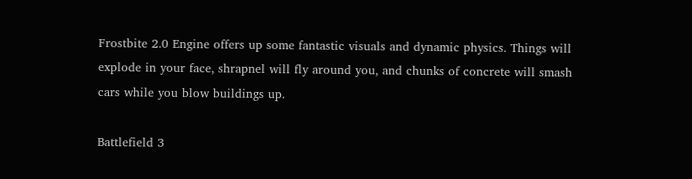Frostbite 2.0 Engine offers up some fantastic visuals and dynamic physics. Things will explode in your face, shrapnel will fly around you, and chunks of concrete will smash cars while you blow buildings up.

Battlefield 3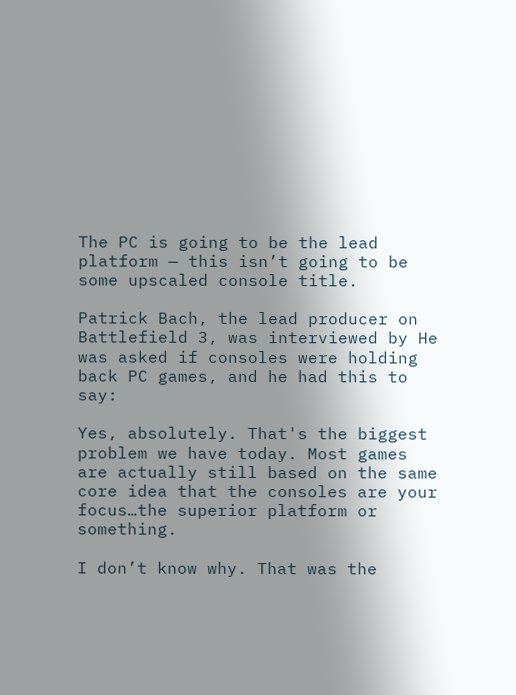The PC is going to be the lead platform — this isn’t going to be some upscaled console title.

Patrick Bach, the lead producer on Battlefield 3, was interviewed by He was asked if consoles were holding back PC games, and he had this to say:

Yes, absolutely. That's the biggest problem we have today. Most games are actually still based on the same core idea that the consoles are your focus…the superior platform or something.

I don’t know why. That was the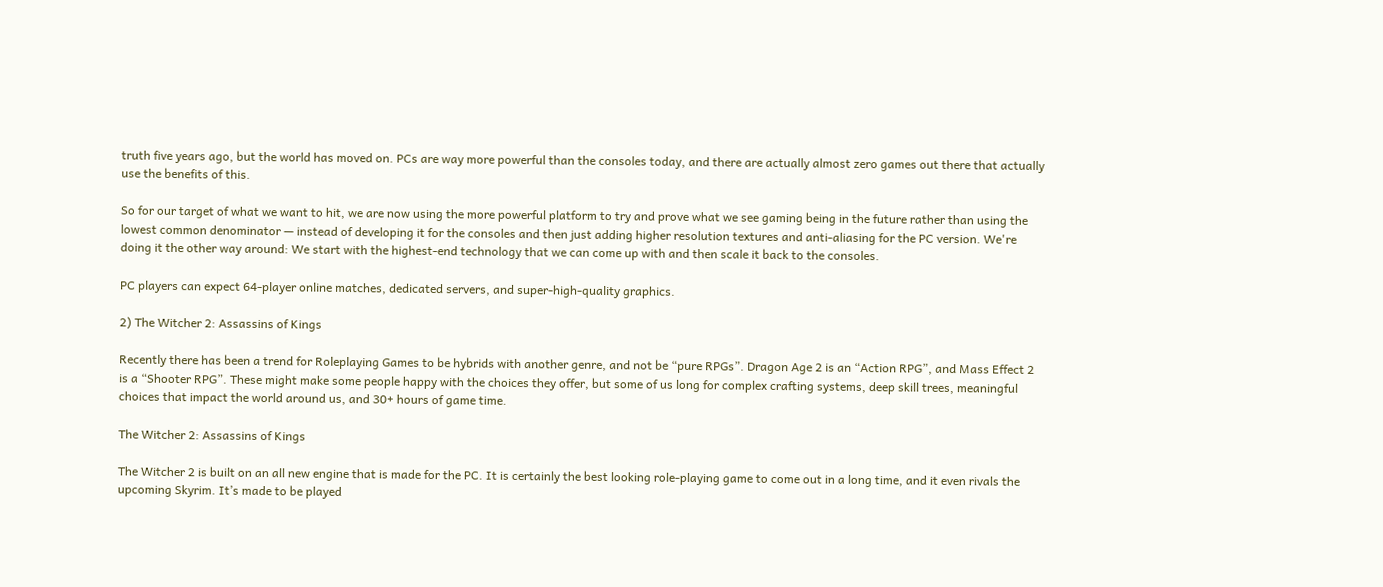truth five years ago, but the world has moved on. PCs are way more powerful than the consoles today, and there are actually almost zero games out there that actually use the benefits of this.

So for our target of what we want to hit, we are now using the more powerful platform to try and prove what we see gaming being in the future rather than using the lowest common denominator — instead of developing it for the consoles and then just adding higher resolution textures and anti-aliasing for the PC version. We're doing it the other way around: We start with the highest-end technology that we can come up with and then scale it back to the consoles.

PC players can expect 64-player online matches, dedicated servers, and super-high-quality graphics.

2) The Witcher 2: Assassins of Kings

Recently there has been a trend for Roleplaying Games to be hybrids with another genre, and not be “pure RPGs”. Dragon Age 2 is an “Action RPG”, and Mass Effect 2 is a “Shooter RPG”. These might make some people happy with the choices they offer, but some of us long for complex crafting systems, deep skill trees, meaningful choices that impact the world around us, and 30+ hours of game time.

The Witcher 2: Assassins of Kings

The Witcher 2 is built on an all new engine that is made for the PC. It is certainly the best looking role-playing game to come out in a long time, and it even rivals the upcoming Skyrim. It’s made to be played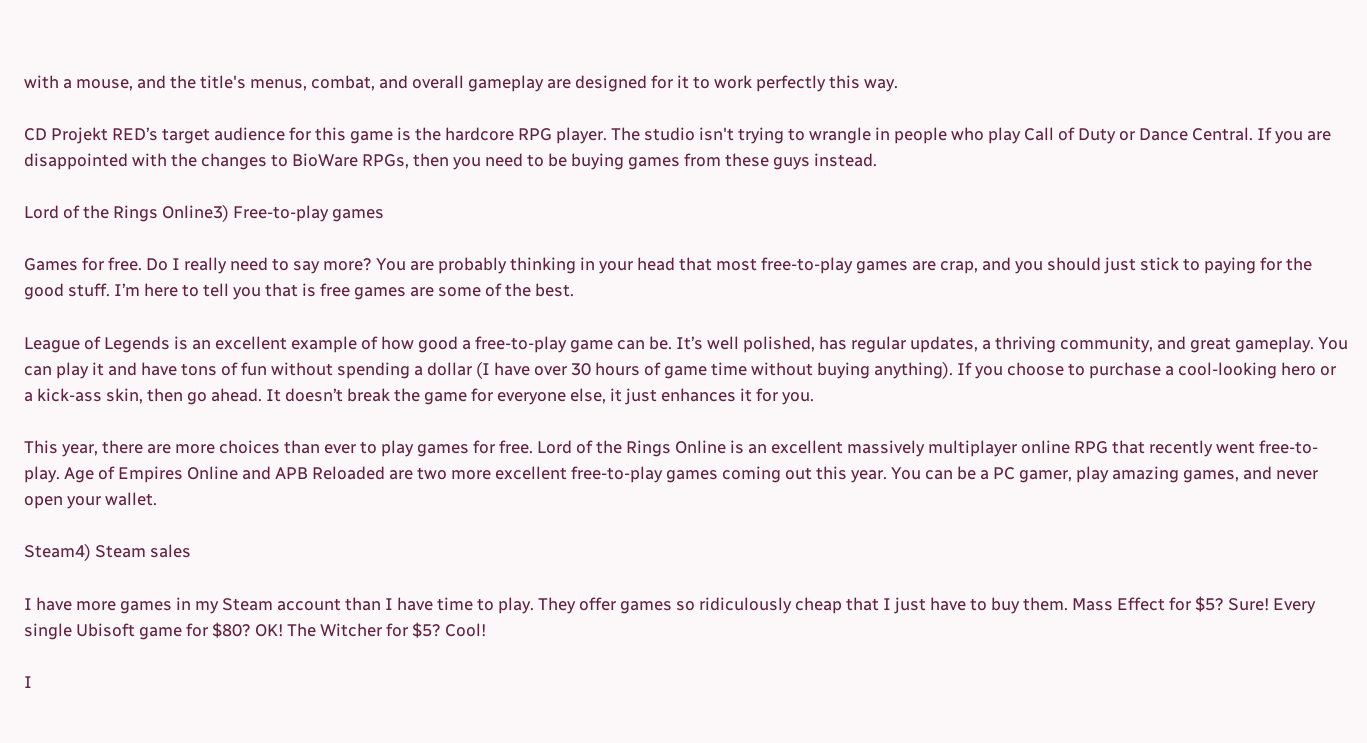with a mouse, and the title's menus, combat, and overall gameplay are designed for it to work perfectly this way.

CD Projekt RED’s target audience for this game is the hardcore RPG player. The studio isn't trying to wrangle in people who play Call of Duty or Dance Central. If you are disappointed with the changes to BioWare RPGs, then you need to be buying games from these guys instead.

Lord of the Rings Online3) Free-to-play games

Games for free. Do I really need to say more? You are probably thinking in your head that most free-to-play games are crap, and you should just stick to paying for the good stuff. I’m here to tell you that is free games are some of the best.

League of Legends is an excellent example of how good a free-to-play game can be. It’s well polished, has regular updates, a thriving community, and great gameplay. You can play it and have tons of fun without spending a dollar (I have over 30 hours of game time without buying anything). If you choose to purchase a cool-looking hero or a kick-ass skin, then go ahead. It doesn’t break the game for everyone else, it just enhances it for you.

This year, there are more choices than ever to play games for free. Lord of the Rings Online is an excellent massively multiplayer online RPG that recently went free-to-play. Age of Empires Online and APB Reloaded are two more excellent free-to-play games coming out this year. You can be a PC gamer, play amazing games, and never open your wallet.

Steam4) Steam sales

I have more games in my Steam account than I have time to play. They offer games so ridiculously cheap that I just have to buy them. Mass Effect for $5? Sure! Every single Ubisoft game for $80? OK! The Witcher for $5? Cool!

I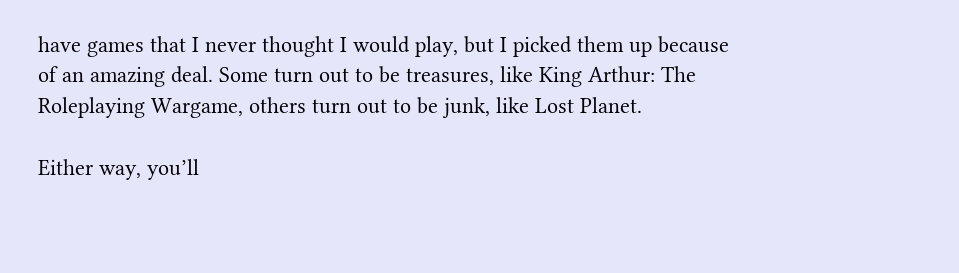have games that I never thought I would play, but I picked them up because of an amazing deal. Some turn out to be treasures, like King Arthur: The Roleplaying Wargame, others turn out to be junk, like Lost Planet.

Either way, you’ll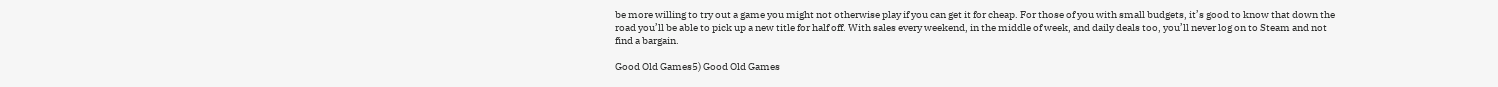be more willing to try out a game you might not otherwise play if you can get it for cheap. For those of you with small budgets, it’s good to know that down the road you’ll be able to pick up a new title for half off. With sales every weekend, in the middle of week, and daily deals too, you’ll never log on to Steam and not find a bargain.

Good Old Games5) Good Old Games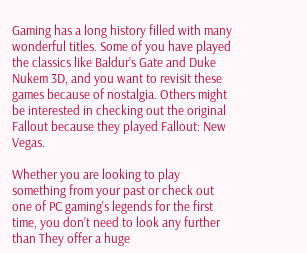Gaming has a long history filled with many wonderful titles. Some of you have played the classics like Baldur’s Gate and Duke Nukem 3D, and you want to revisit these games because of nostalgia. Others might be interested in checking out the original Fallout because they played Fallout: New Vegas.

Whether you are looking to play something from your past or check out one of PC gaming's legends for the first time, you don’t need to look any further than They offer a huge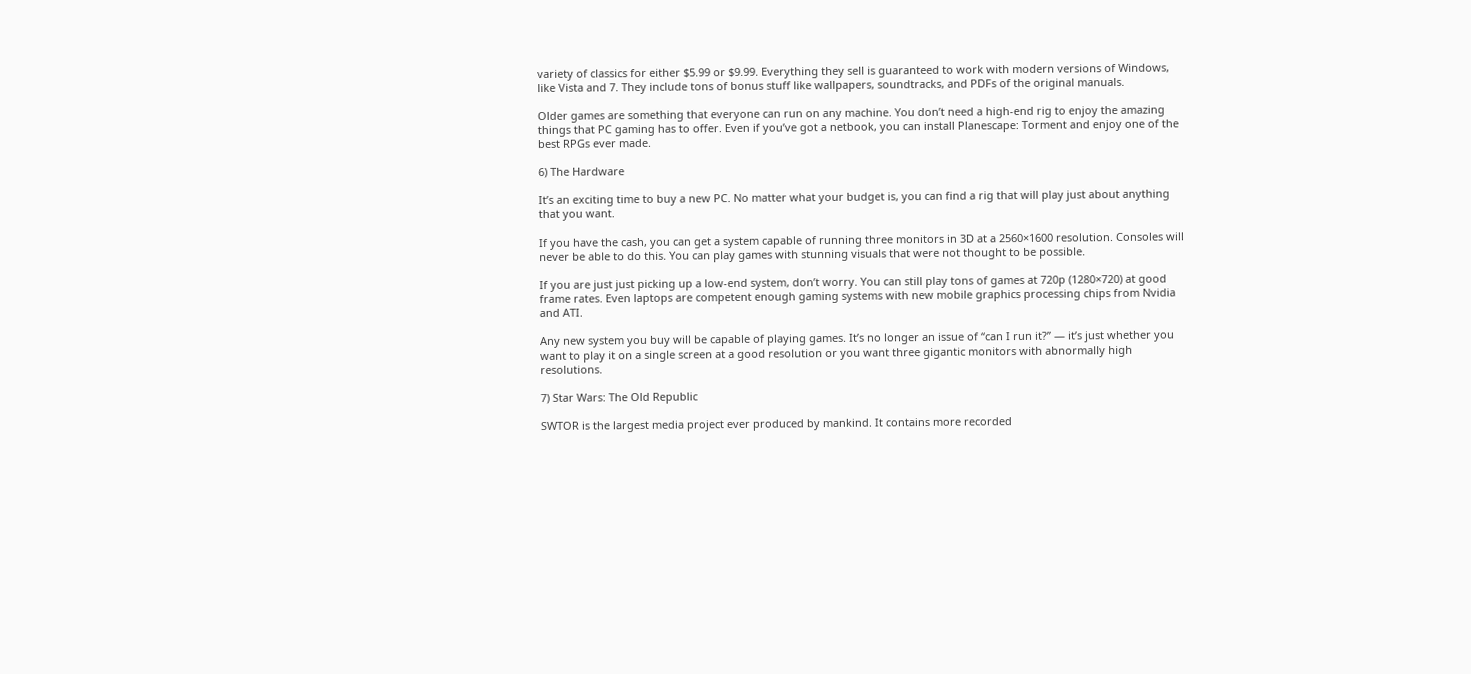variety of classics for either $5.99 or $9.99. Everything they sell is guaranteed to work with modern versions of Windows, like Vista and 7. They include tons of bonus stuff like wallpapers, soundtracks, and PDFs of the original manuals.

Older games are something that everyone can run on any machine. You don’t need a high-end rig to enjoy the amazing things that PC gaming has to offer. Even if you’ve got a netbook, you can install Planescape: Torment and enjoy one of the best RPGs ever made.

6) The Hardware

It’s an exciting time to buy a new PC. No matter what your budget is, you can find a rig that will play just about anything that you want.

If you have the cash, you can get a system capable of running three monitors in 3D at a 2560×1600 resolution. Consoles will never be able to do this. You can play games with stunning visuals that were not thought to be possible.

If you are just just picking up a low-end system, don’t worry. You can still play tons of games at 720p (1280×720) at good frame rates. Even laptops are competent enough gaming systems with new mobile graphics processing chips from Nvidia and ATI.

Any new system you buy will be capable of playing games. It’s no longer an issue of “can I run it?” — it’s just whether you want to play it on a single screen at a good resolution or you want three gigantic monitors with abnormally high resolutions.

7) Star Wars: The Old Republic

SWTOR is the largest media project ever produced by mankind. It contains more recorded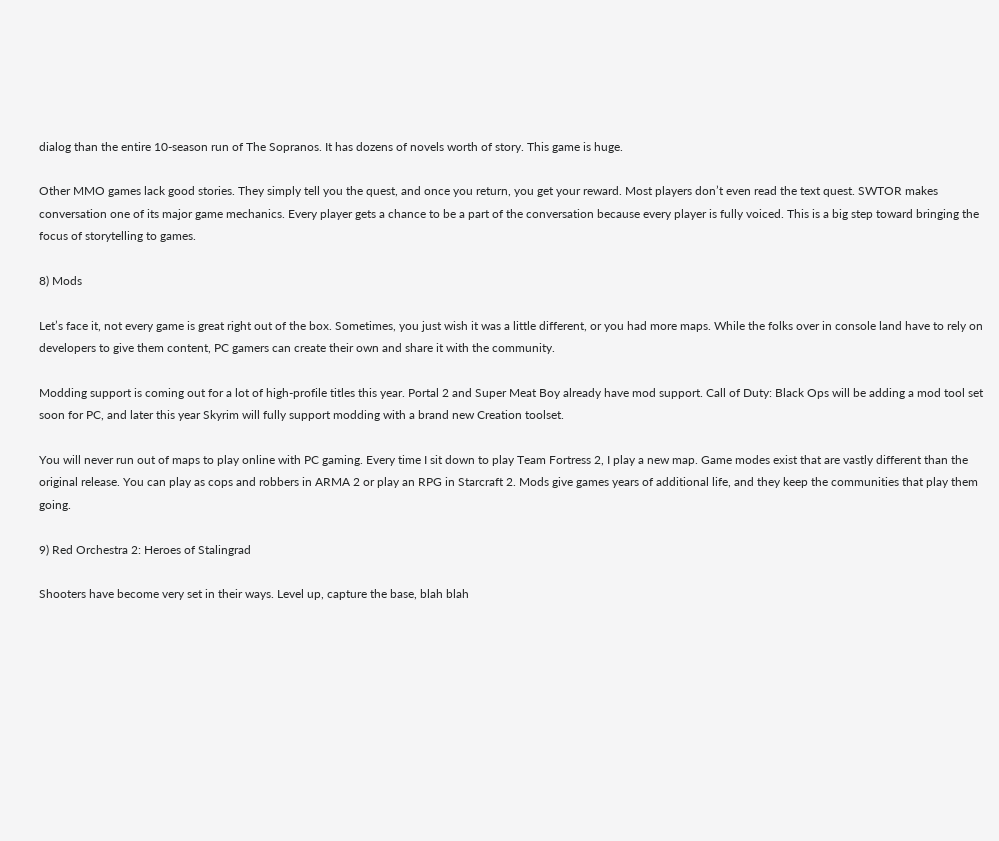dialog than the entire 10-season run of The Sopranos. It has dozens of novels worth of story. This game is huge.

Other MMO games lack good stories. They simply tell you the quest, and once you return, you get your reward. Most players don’t even read the text quest. SWTOR makes conversation one of its major game mechanics. Every player gets a chance to be a part of the conversation because every player is fully voiced. This is a big step toward bringing the focus of storytelling to games.

8) Mods

Let’s face it, not every game is great right out of the box. Sometimes, you just wish it was a little different, or you had more maps. While the folks over in console land have to rely on developers to give them content, PC gamers can create their own and share it with the community.

Modding support is coming out for a lot of high-profile titles this year. Portal 2 and Super Meat Boy already have mod support. Call of Duty: Black Ops will be adding a mod tool set soon for PC, and later this year Skyrim will fully support modding with a brand new Creation toolset.

You will never run out of maps to play online with PC gaming. Every time I sit down to play Team Fortress 2, I play a new map. Game modes exist that are vastly different than the original release. You can play as cops and robbers in ARMA 2 or play an RPG in Starcraft 2. Mods give games years of additional life, and they keep the communities that play them going.

9) Red Orchestra 2: Heroes of Stalingrad

Shooters have become very set in their ways. Level up, capture the base, blah blah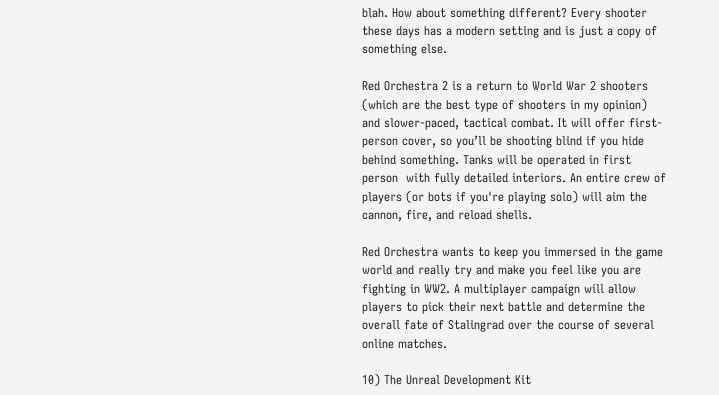blah. How about something different? Every shooter these days has a modern setting and is just a copy of something else.

Red Orchestra 2 is a return to World War 2 shooters (which are the best type of shooters in my opinion) and slower-paced, tactical combat. It will offer first-person cover, so you’ll be shooting blind if you hide behind something. Tanks will be operated in first person  with fully detailed interiors. An entire crew of players (or bots if you're playing solo) will aim the cannon, fire, and reload shells.

Red Orchestra wants to keep you immersed in the game world and really try and make you feel like you are fighting in WW2. A multiplayer campaign will allow players to pick their next battle and determine the overall fate of Stalingrad over the course of several online matches.

10) The Unreal Development Kit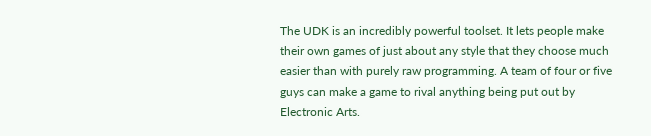The UDK is an incredibly powerful toolset. It lets people make their own games of just about any style that they choose much easier than with purely raw programming. A team of four or five guys can make a game to rival anything being put out by Electronic Arts.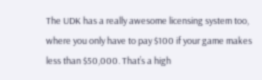The UDK has a really awesome licensing system too, where you only have to pay $100 if your game makes less than $50,000. That’s a high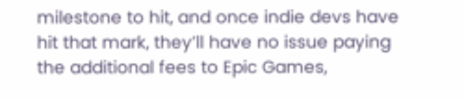milestone to hit, and once indie devs have hit that mark, they’ll have no issue paying the additional fees to Epic Games,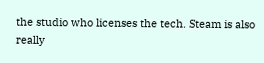the studio who licenses the tech. Steam is also really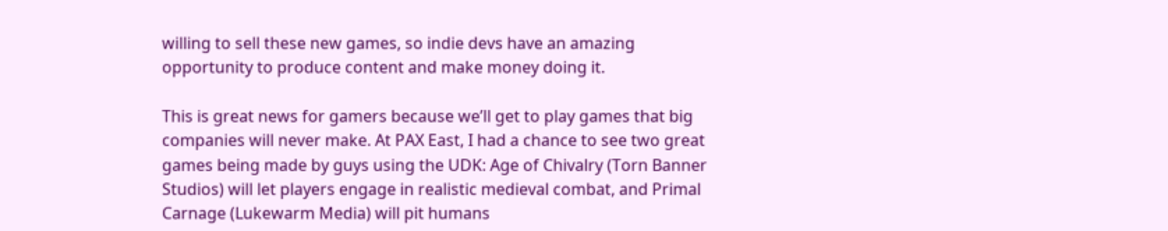willing to sell these new games, so indie devs have an amazing opportunity to produce content and make money doing it.

This is great news for gamers because we’ll get to play games that big companies will never make. At PAX East, I had a chance to see two great games being made by guys using the UDK: Age of Chivalry (Torn Banner Studios) will let players engage in realistic medieval combat, and Primal Carnage (Lukewarm Media) will pit humans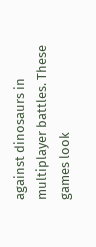against dinosaurs in multiplayer battles. These games look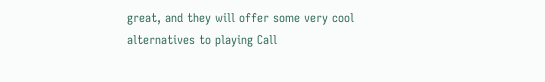great, and they will offer some very cool alternatives to playing Call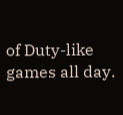of Duty-like games all day.